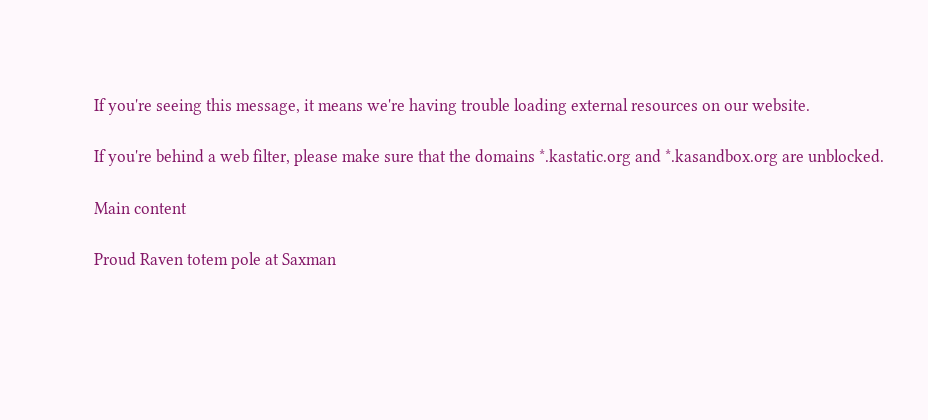If you're seeing this message, it means we're having trouble loading external resources on our website.

If you're behind a web filter, please make sure that the domains *.kastatic.org and *.kasandbox.org are unblocked.

Main content

Proud Raven totem pole at Saxman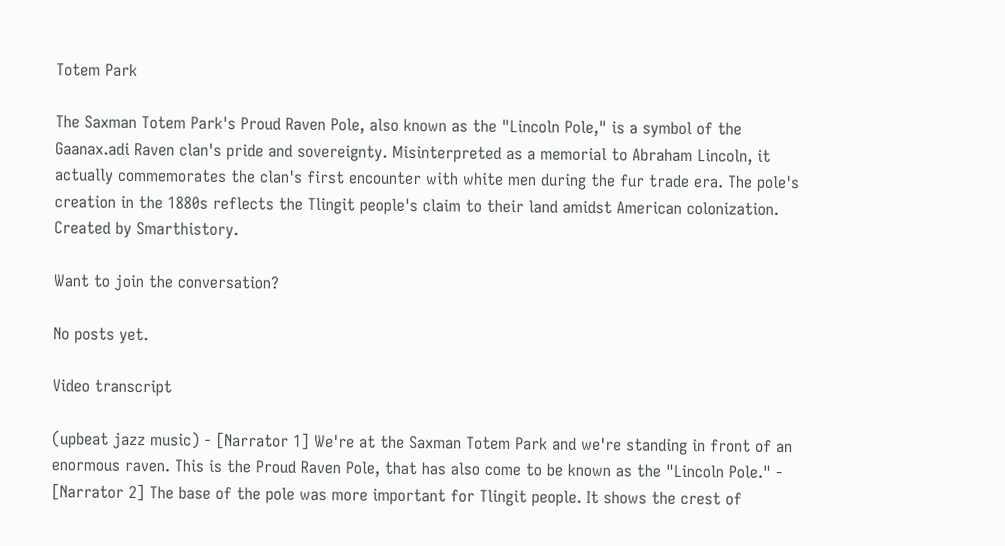Totem Park

The Saxman Totem Park's Proud Raven Pole, also known as the "Lincoln Pole," is a symbol of the Gaanax.adi Raven clan's pride and sovereignty. Misinterpreted as a memorial to Abraham Lincoln, it actually commemorates the clan's first encounter with white men during the fur trade era. The pole's creation in the 1880s reflects the Tlingit people's claim to their land amidst American colonization. Created by Smarthistory.

Want to join the conversation?

No posts yet.

Video transcript

(upbeat jazz music) - [Narrator 1] We're at the Saxman Totem Park and we're standing in front of an enormous raven. This is the Proud Raven Pole, that has also come to be known as the "Lincoln Pole." - [Narrator 2] The base of the pole was more important for Tlingit people. It shows the crest of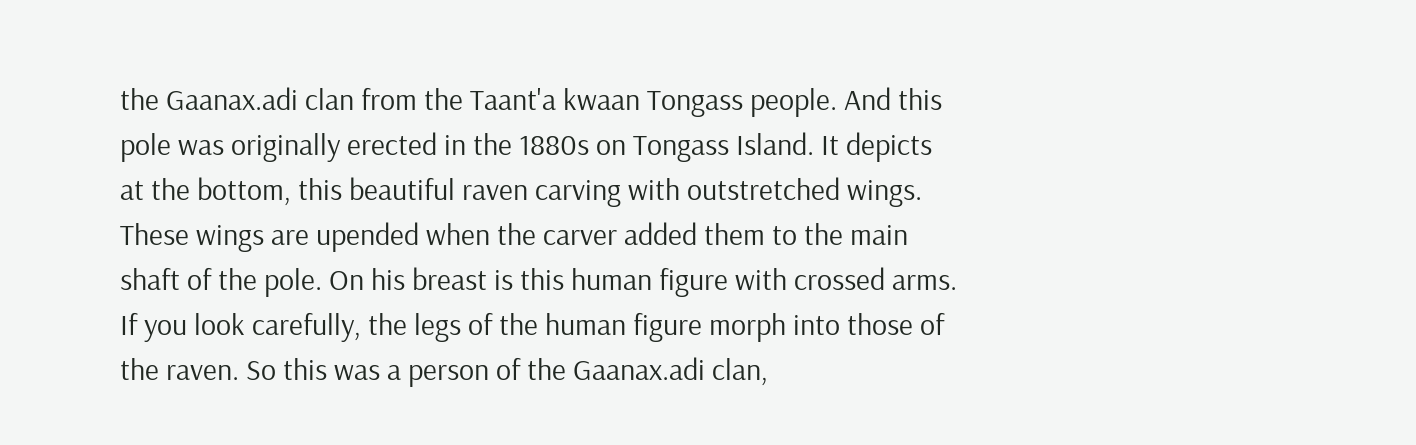the Gaanax.adi clan from the Taant'a kwaan Tongass people. And this pole was originally erected in the 1880s on Tongass Island. It depicts at the bottom, this beautiful raven carving with outstretched wings. These wings are upended when the carver added them to the main shaft of the pole. On his breast is this human figure with crossed arms. If you look carefully, the legs of the human figure morph into those of the raven. So this was a person of the Gaanax.adi clan,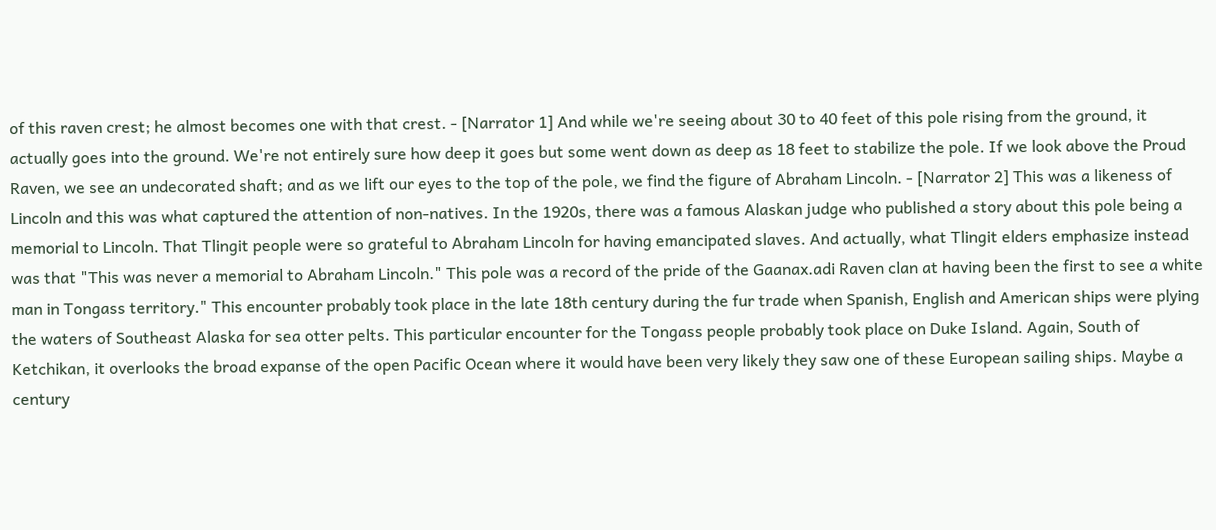of this raven crest; he almost becomes one with that crest. - [Narrator 1] And while we're seeing about 30 to 40 feet of this pole rising from the ground, it actually goes into the ground. We're not entirely sure how deep it goes but some went down as deep as 18 feet to stabilize the pole. If we look above the Proud Raven, we see an undecorated shaft; and as we lift our eyes to the top of the pole, we find the figure of Abraham Lincoln. - [Narrator 2] This was a likeness of Lincoln and this was what captured the attention of non-natives. In the 1920s, there was a famous Alaskan judge who published a story about this pole being a memorial to Lincoln. That Tlingit people were so grateful to Abraham Lincoln for having emancipated slaves. And actually, what Tlingit elders emphasize instead was that "This was never a memorial to Abraham Lincoln." This pole was a record of the pride of the Gaanax.adi Raven clan at having been the first to see a white man in Tongass territory." This encounter probably took place in the late 18th century during the fur trade when Spanish, English and American ships were plying the waters of Southeast Alaska for sea otter pelts. This particular encounter for the Tongass people probably took place on Duke Island. Again, South of Ketchikan, it overlooks the broad expanse of the open Pacific Ocean where it would have been very likely they saw one of these European sailing ships. Maybe a century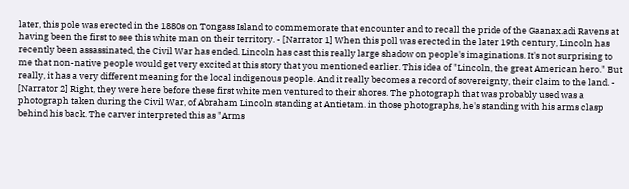later, this pole was erected in the 1880s on Tongass Island to commemorate that encounter and to recall the pride of the Gaanax.adi Ravens at having been the first to see this white man on their territory. - [Narrator 1] When this poll was erected in the later 19th century, Lincoln has recently been assassinated, the Civil War has ended. Lincoln has cast this really large shadow on people's imaginations. It's not surprising to me that non-native people would get very excited at this story that you mentioned earlier. This idea of "Lincoln, the great American hero." But really, it has a very different meaning for the local indigenous people. And it really becomes a record of sovereignty, their claim to the land. - [Narrator 2] Right, they were here before these first white men ventured to their shores. The photograph that was probably used was a photograph taken during the Civil War, of Abraham Lincoln standing at Antietam. in those photographs, he's standing with his arms clasp behind his back. The carver interpreted this as "Arms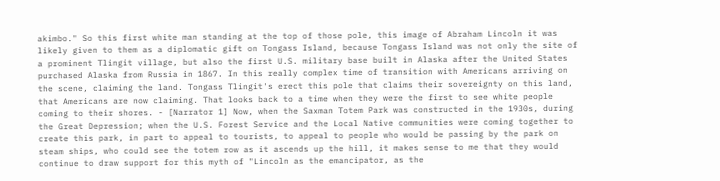akimbo." So this first white man standing at the top of those pole, this image of Abraham Lincoln it was likely given to them as a diplomatic gift on Tongass Island, because Tongass Island was not only the site of a prominent Tlingit village, but also the first U.S. military base built in Alaska after the United States purchased Alaska from Russia in 1867. In this really complex time of transition with Americans arriving on the scene, claiming the land. Tongass Tlingit's erect this pole that claims their sovereignty on this land, that Americans are now claiming. That looks back to a time when they were the first to see white people coming to their shores. - [Narrator 1] Now, when the Saxman Totem Park was constructed in the 1930s, during the Great Depression; when the U.S. Forest Service and the Local Native communities were coming together to create this park, in part to appeal to tourists, to appeal to people who would be passing by the park on steam ships, who could see the totem row as it ascends up the hill, it makes sense to me that they would continue to draw support for this myth of "Lincoln as the emancipator, as the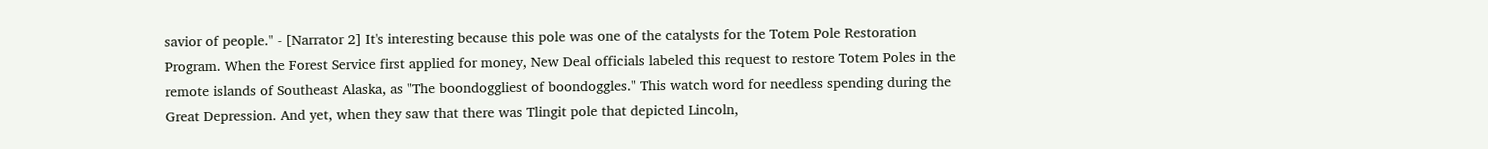savior of people." - [Narrator 2] It's interesting because this pole was one of the catalysts for the Totem Pole Restoration Program. When the Forest Service first applied for money, New Deal officials labeled this request to restore Totem Poles in the remote islands of Southeast Alaska, as "The boondoggliest of boondoggles." This watch word for needless spending during the Great Depression. And yet, when they saw that there was Tlingit pole that depicted Lincoln,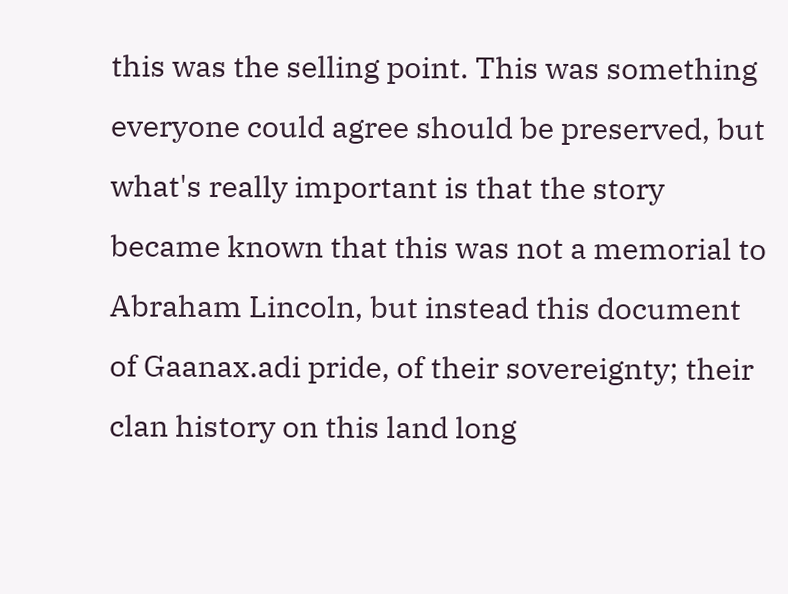this was the selling point. This was something everyone could agree should be preserved, but what's really important is that the story became known that this was not a memorial to Abraham Lincoln, but instead this document of Gaanax.adi pride, of their sovereignty; their clan history on this land long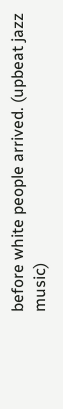before white people arrived. (upbeat jazz music)